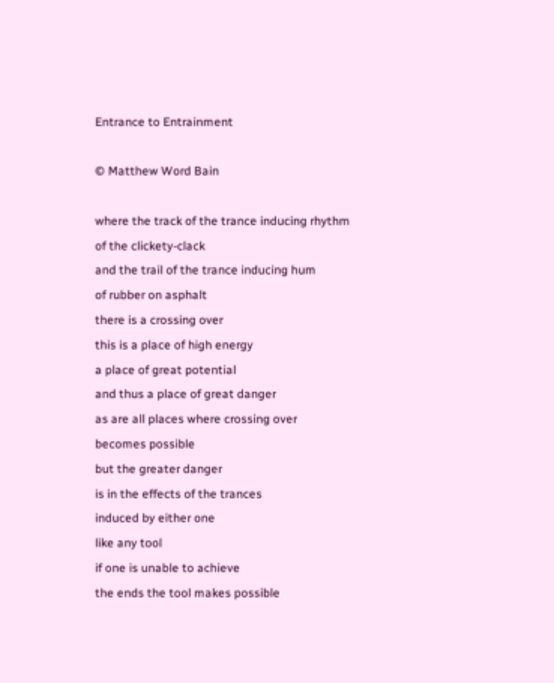Entrance to Entrainment

© Matthew Word Bain

where the track of the trance inducing rhythm
of the clickety-clack
and the trail of the trance inducing hum
of rubber on asphalt
there is a crossing over
this is a place of high energy
a place of great potential
and thus a place of great danger
as are all places where crossing over
becomes possible
but the greater danger
is in the effects of the trances
induced by either one
like any tool
if one is unable to achieve
the ends the tool makes possible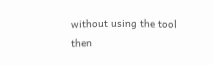without using the tool
then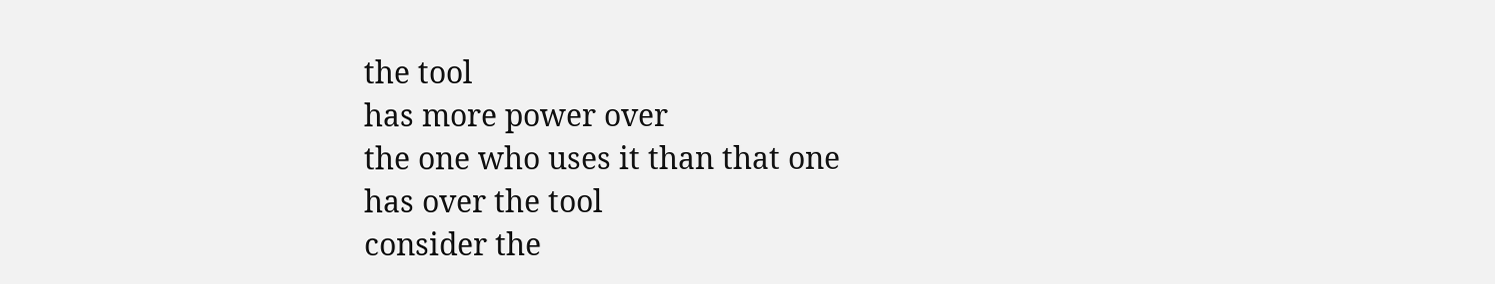the tool
has more power over
the one who uses it than that one
has over the tool
consider the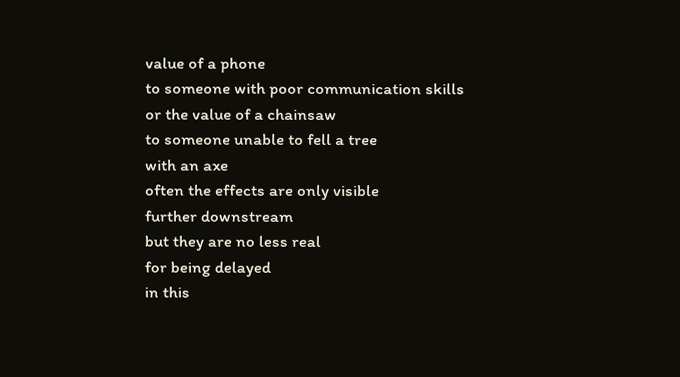value of a phone
to someone with poor communication skills
or the value of a chainsaw
to someone unable to fell a tree
with an axe
often the effects are only visible
further downstream
but they are no less real
for being delayed
in this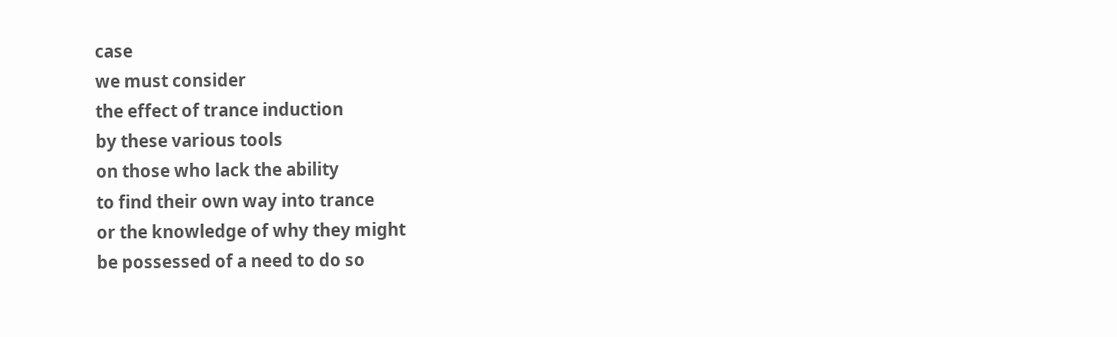case
we must consider
the effect of trance induction
by these various tools
on those who lack the ability
to find their own way into trance
or the knowledge of why they might
be possessed of a need to do so